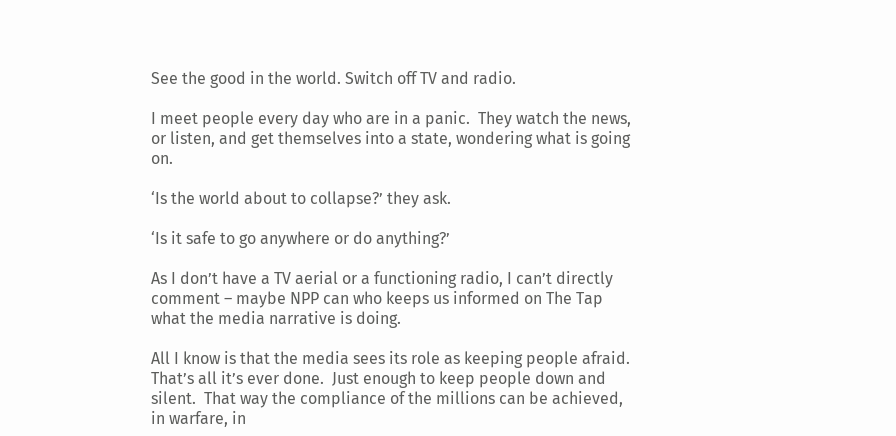See the good in the world. Switch off TV and radio.

I meet people every day who are in a panic.  They watch the news, or listen, and get themselves into a state, wondering what is going on.

‘Is the world about to collapse?’ they ask.

‘Is it safe to go anywhere or do anything?’

As I don’t have a TV aerial or a functioning radio, I can’t directly comment – maybe NPP can who keeps us informed on The Tap what the media narrative is doing.

All I know is that the media sees its role as keeping people afraid.  That’s all it’s ever done.  Just enough to keep people down and silent.  That way the compliance of the millions can be achieved, in warfare, in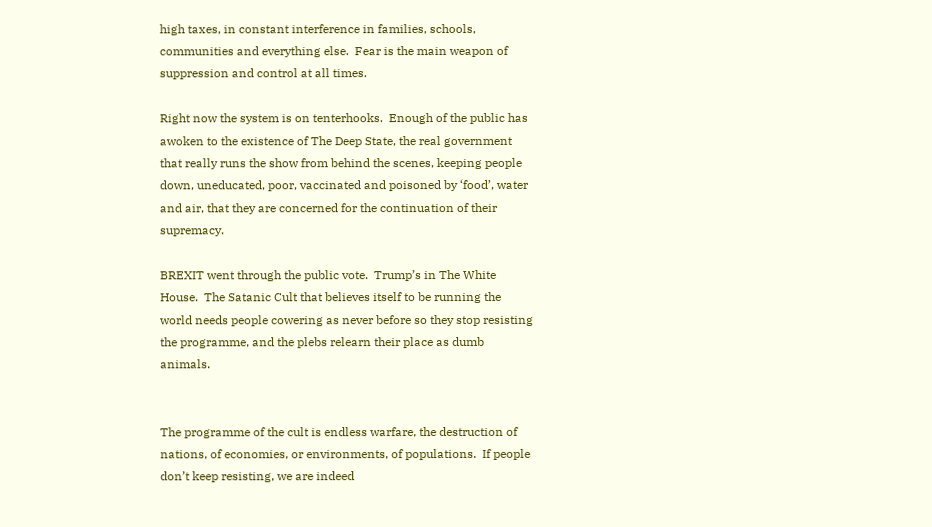high taxes, in constant interference in families, schools, communities and everything else.  Fear is the main weapon of suppression and control at all times.

Right now the system is on tenterhooks.  Enough of the public has awoken to the existence of The Deep State, the real government that really runs the show from behind the scenes, keeping people down, uneducated, poor, vaccinated and poisoned by ‘food’, water and air, that they are concerned for the continuation of their supremacy.

BREXIT went through the public vote.  Trump’s in The White House.  The Satanic Cult that believes itself to be running the world needs people cowering as never before so they stop resisting the programme, and the plebs relearn their place as dumb animals.


The programme of the cult is endless warfare, the destruction of nations, of economies, or environments, of populations.  If people don’t keep resisting, we are indeed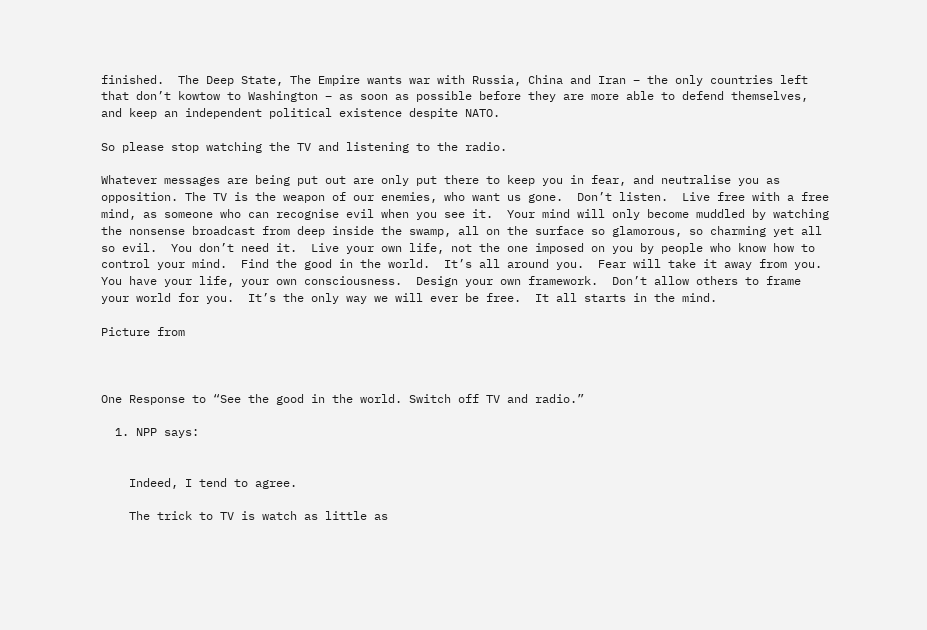finished.  The Deep State, The Empire wants war with Russia, China and Iran – the only countries left that don’t kowtow to Washington – as soon as possible before they are more able to defend themselves, and keep an independent political existence despite NATO.

So please stop watching the TV and listening to the radio.

Whatever messages are being put out are only put there to keep you in fear, and neutralise you as opposition. The TV is the weapon of our enemies, who want us gone.  Don’t listen.  Live free with a free mind, as someone who can recognise evil when you see it.  Your mind will only become muddled by watching the nonsense broadcast from deep inside the swamp, all on the surface so glamorous, so charming yet all so evil.  You don’t need it.  Live your own life, not the one imposed on you by people who know how to control your mind.  Find the good in the world.  It’s all around you.  Fear will take it away from you.  You have your life, your own consciousness.  Design your own framework.  Don’t allow others to frame your world for you.  It’s the only way we will ever be free.  It all starts in the mind.

Picture from



One Response to “See the good in the world. Switch off TV and radio.”

  1. NPP says:


    Indeed, I tend to agree.

    The trick to TV is watch as little as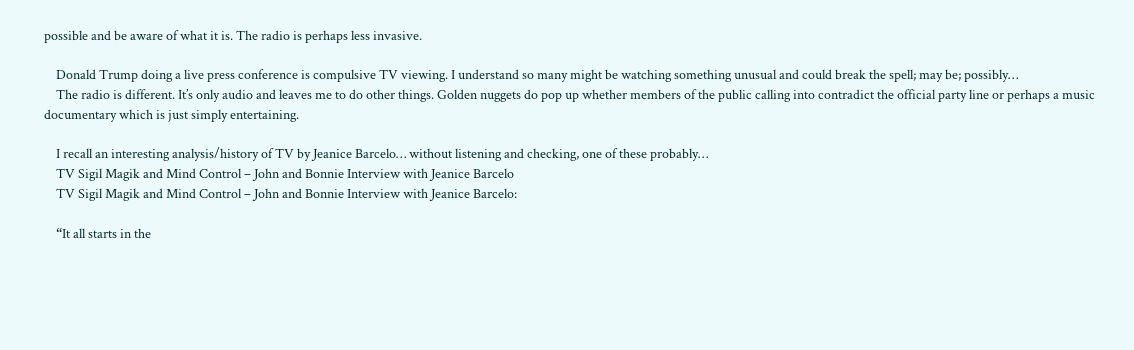possible and be aware of what it is. The radio is perhaps less invasive.

    Donald Trump doing a live press conference is compulsive TV viewing. I understand so many might be watching something unusual and could break the spell; may be; possibly…
    The radio is different. It’s only audio and leaves me to do other things. Golden nuggets do pop up whether members of the public calling into contradict the official party line or perhaps a music documentary which is just simply entertaining.

    I recall an interesting analysis/history of TV by Jeanice Barcelo… without listening and checking, one of these probably…
    TV Sigil Magik and Mind Control – John and Bonnie Interview with Jeanice Barcelo
    TV Sigil Magik and Mind Control – John and Bonnie Interview with Jeanice Barcelo:

    “It all starts in the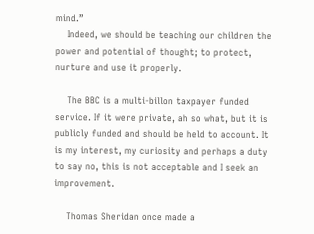mind.”
    Indeed, we should be teaching our children the power and potential of thought; to protect, nurture and use it properly.

    The BBC is a multi-billon taxpayer funded service. If it were private, ah so what, but it is publicly funded and should be held to account. It is my interest, my curiosity and perhaps a duty to say no, this is not acceptable and I seek an improvement.

    Thomas Sheridan once made a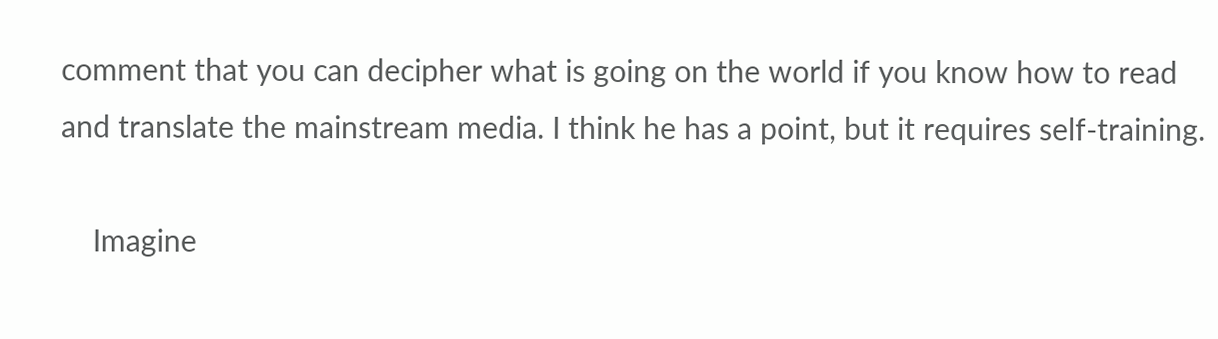comment that you can decipher what is going on the world if you know how to read and translate the mainstream media. I think he has a point, but it requires self-training.

    Imagine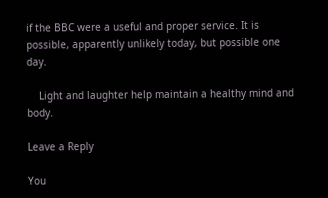if the BBC were a useful and proper service. It is possible, apparently unlikely today, but possible one day.

    Light and laughter help maintain a healthy mind and body.

Leave a Reply

You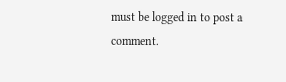must be logged in to post a comment.